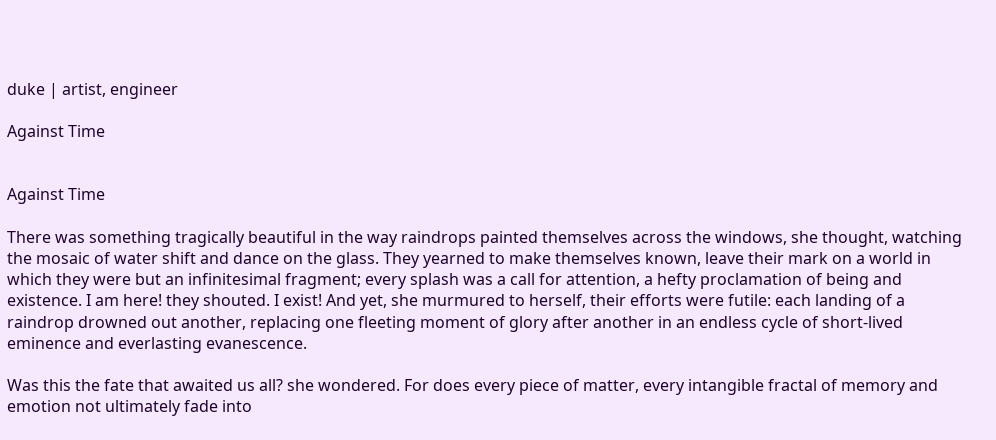duke | artist, engineer

Against Time


Against Time

There was something tragically beautiful in the way raindrops painted themselves across the windows, she thought, watching the mosaic of water shift and dance on the glass. They yearned to make themselves known, leave their mark on a world in which they were but an infinitesimal fragment; every splash was a call for attention, a hefty proclamation of being and existence. I am here! they shouted. I exist! And yet, she murmured to herself, their efforts were futile: each landing of a raindrop drowned out another, replacing one fleeting moment of glory after another in an endless cycle of short-lived eminence and everlasting evanescence.

Was this the fate that awaited us all? she wondered. For does every piece of matter, every intangible fractal of memory and emotion not ultimately fade into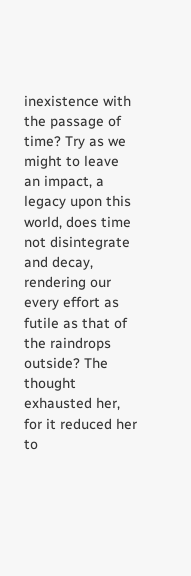inexistence with the passage of time? Try as we might to leave an impact, a legacy upon this world, does time not disintegrate and decay, rendering our every effort as futile as that of the raindrops outside? The thought exhausted her, for it reduced her to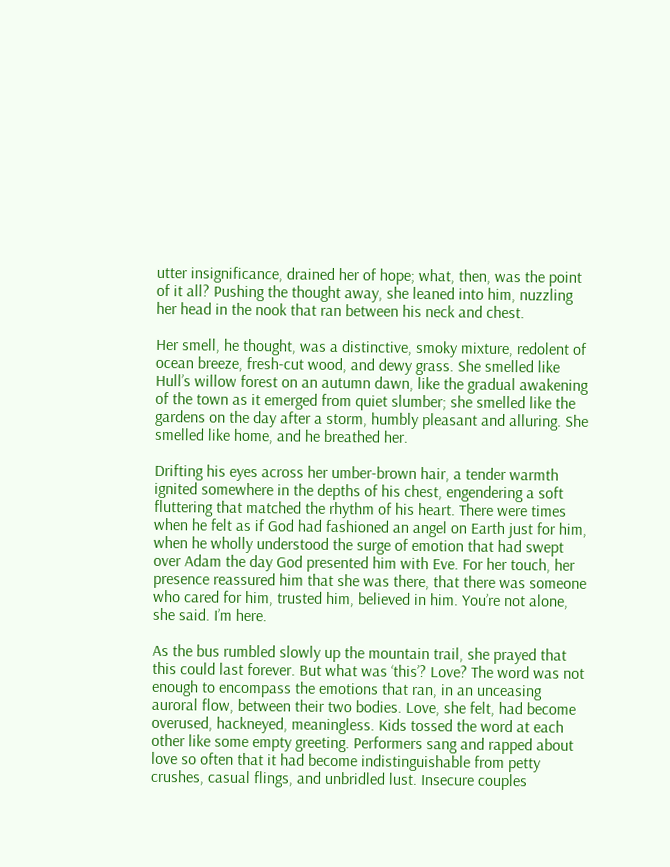utter insignificance, drained her of hope; what, then, was the point of it all? Pushing the thought away, she leaned into him, nuzzling her head in the nook that ran between his neck and chest.

Her smell, he thought, was a distinctive, smoky mixture, redolent of ocean breeze, fresh-cut wood, and dewy grass. She smelled like Hull’s willow forest on an autumn dawn, like the gradual awakening of the town as it emerged from quiet slumber; she smelled like the gardens on the day after a storm, humbly pleasant and alluring. She smelled like home, and he breathed her.

Drifting his eyes across her umber-brown hair, a tender warmth ignited somewhere in the depths of his chest, engendering a soft fluttering that matched the rhythm of his heart. There were times when he felt as if God had fashioned an angel on Earth just for him, when he wholly understood the surge of emotion that had swept over Adam the day God presented him with Eve. For her touch, her presence reassured him that she was there, that there was someone who cared for him, trusted him, believed in him. You’re not alone, she said. I’m here.

As the bus rumbled slowly up the mountain trail, she prayed that this could last forever. But what was ‘this’? Love? The word was not enough to encompass the emotions that ran, in an unceasing auroral flow, between their two bodies. Love, she felt, had become overused, hackneyed, meaningless. Kids tossed the word at each other like some empty greeting. Performers sang and rapped about love so often that it had become indistinguishable from petty crushes, casual flings, and unbridled lust. Insecure couples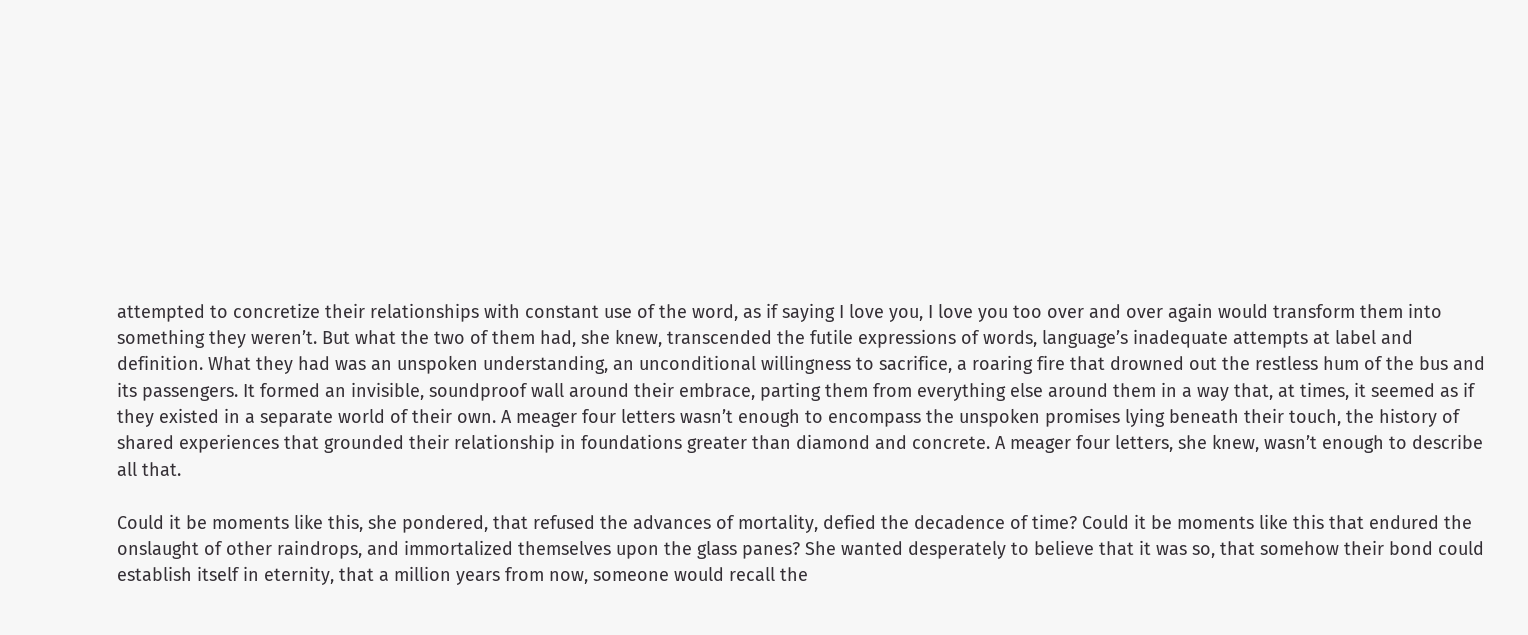attempted to concretize their relationships with constant use of the word, as if saying I love you, I love you too over and over again would transform them into something they weren’t. But what the two of them had, she knew, transcended the futile expressions of words, language’s inadequate attempts at label and definition. What they had was an unspoken understanding, an unconditional willingness to sacrifice, a roaring fire that drowned out the restless hum of the bus and its passengers. It formed an invisible, soundproof wall around their embrace, parting them from everything else around them in a way that, at times, it seemed as if they existed in a separate world of their own. A meager four letters wasn’t enough to encompass the unspoken promises lying beneath their touch, the history of shared experiences that grounded their relationship in foundations greater than diamond and concrete. A meager four letters, she knew, wasn’t enough to describe all that.

Could it be moments like this, she pondered, that refused the advances of mortality, defied the decadence of time? Could it be moments like this that endured the onslaught of other raindrops, and immortalized themselves upon the glass panes? She wanted desperately to believe that it was so, that somehow their bond could establish itself in eternity, that a million years from now, someone would recall the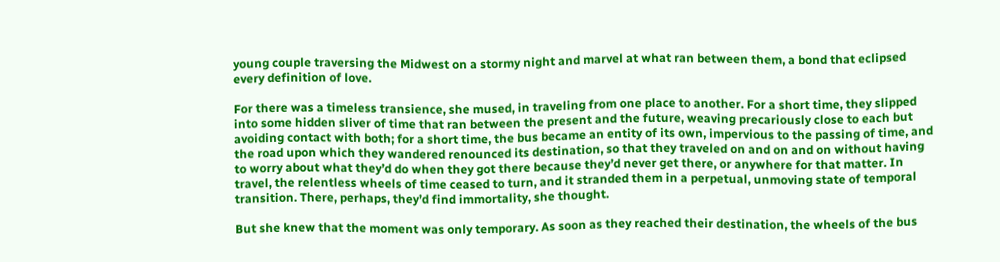young couple traversing the Midwest on a stormy night and marvel at what ran between them, a bond that eclipsed every definition of love.

For there was a timeless transience, she mused, in traveling from one place to another. For a short time, they slipped into some hidden sliver of time that ran between the present and the future, weaving precariously close to each but avoiding contact with both; for a short time, the bus became an entity of its own, impervious to the passing of time, and the road upon which they wandered renounced its destination, so that they traveled on and on and on without having to worry about what they’d do when they got there because they’d never get there, or anywhere for that matter. In travel, the relentless wheels of time ceased to turn, and it stranded them in a perpetual, unmoving state of temporal transition. There, perhaps, they’d find immortality, she thought.

But she knew that the moment was only temporary. As soon as they reached their destination, the wheels of the bus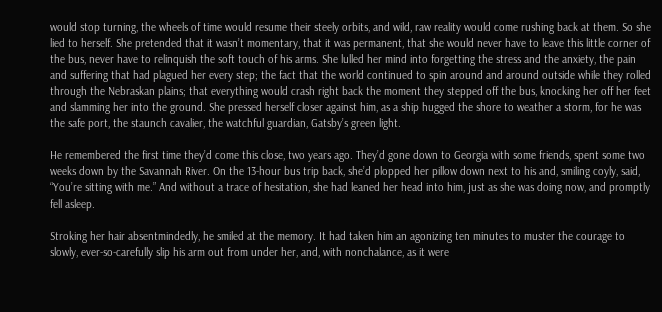would stop turning, the wheels of time would resume their steely orbits, and wild, raw reality would come rushing back at them. So she lied to herself. She pretended that it wasn’t momentary, that it was permanent, that she would never have to leave this little corner of the bus, never have to relinquish the soft touch of his arms. She lulled her mind into forgetting the stress and the anxiety, the pain and suffering that had plagued her every step; the fact that the world continued to spin around and around outside while they rolled through the Nebraskan plains; that everything would crash right back the moment they stepped off the bus, knocking her off her feet and slamming her into the ground. She pressed herself closer against him, as a ship hugged the shore to weather a storm, for he was the safe port, the staunch cavalier, the watchful guardian, Gatsby’s green light.

He remembered the first time they’d come this close, two years ago. They’d gone down to Georgia with some friends, spent some two weeks down by the Savannah River. On the 13-hour bus trip back, she’d plopped her pillow down next to his and, smiling coyly, said, “You’re sitting with me.” And without a trace of hesitation, she had leaned her head into him, just as she was doing now, and promptly fell asleep.

Stroking her hair absentmindedly, he smiled at the memory. It had taken him an agonizing ten minutes to muster the courage to slowly, ever-so-carefully slip his arm out from under her, and, with nonchalance, as it were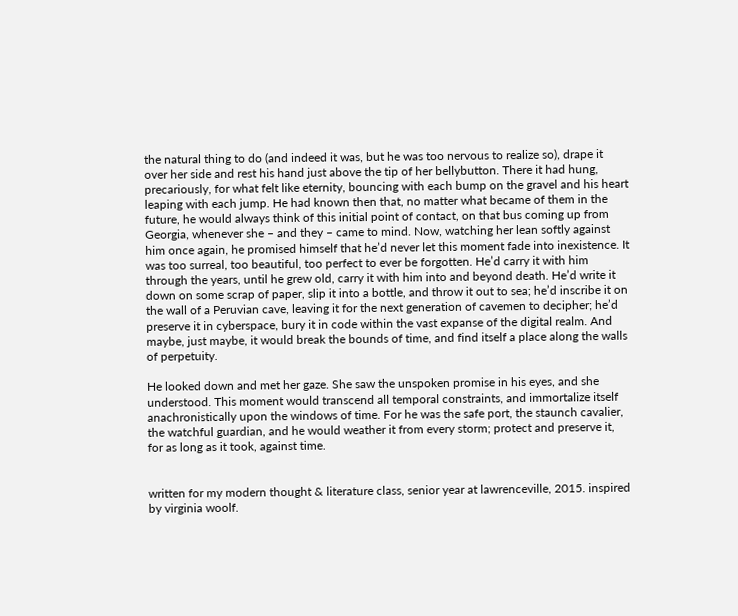the natural thing to do (and indeed it was, but he was too nervous to realize so), drape it over her side and rest his hand just above the tip of her bellybutton. There it had hung, precariously, for what felt like eternity, bouncing with each bump on the gravel and his heart leaping with each jump. He had known then that, no matter what became of them in the future, he would always think of this initial point of contact, on that bus coming up from Georgia, whenever she – and they – came to mind. Now, watching her lean softly against him once again, he promised himself that he’d never let this moment fade into inexistence. It was too surreal, too beautiful, too perfect to ever be forgotten. He’d carry it with him through the years, until he grew old, carry it with him into and beyond death. He’d write it down on some scrap of paper, slip it into a bottle, and throw it out to sea; he’d inscribe it on the wall of a Peruvian cave, leaving it for the next generation of cavemen to decipher; he’d preserve it in cyberspace, bury it in code within the vast expanse of the digital realm. And maybe, just maybe, it would break the bounds of time, and find itself a place along the walls of perpetuity.

He looked down and met her gaze. She saw the unspoken promise in his eyes, and she understood. This moment would transcend all temporal constraints, and immortalize itself anachronistically upon the windows of time. For he was the safe port, the staunch cavalier, the watchful guardian, and he would weather it from every storm; protect and preserve it, for as long as it took, against time.


written for my modern thought & literature class, senior year at lawrenceville, 2015. inspired by virginia woolf.